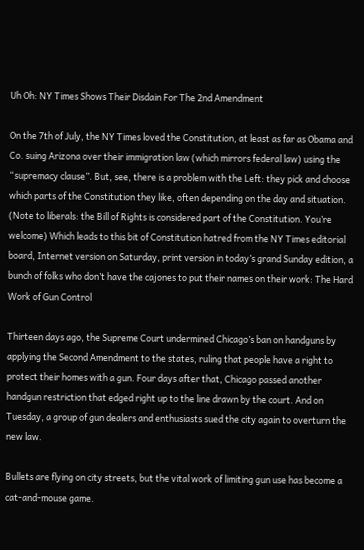Uh Oh: NY Times Shows Their Disdain For The 2nd Amendment

On the 7th of July, the NY Times loved the Constitution, at least as far as Obama and Co. suing Arizona over their immigration law (which mirrors federal law) using the “supremacy clause”. But, see, there is a problem with the Left: they pick and choose which parts of the Constitution they like, often depending on the day and situation. (Note to liberals: the Bill of Rights is considered part of the Constitution. You’re welcome) Which leads to this bit of Constitution hatred from the NY Times editorial board, Internet version on Saturday, print version in today’s grand Sunday edition, a bunch of folks who don’t have the cajones to put their names on their work: The Hard Work of Gun Control

Thirteen days ago, the Supreme Court undermined Chicago’s ban on handguns by applying the Second Amendment to the states, ruling that people have a right to protect their homes with a gun. Four days after that, Chicago passed another handgun restriction that edged right up to the line drawn by the court. And on Tuesday, a group of gun dealers and enthusiasts sued the city again to overturn the new law.

Bullets are flying on city streets, but the vital work of limiting gun use has become a cat-and-mouse game.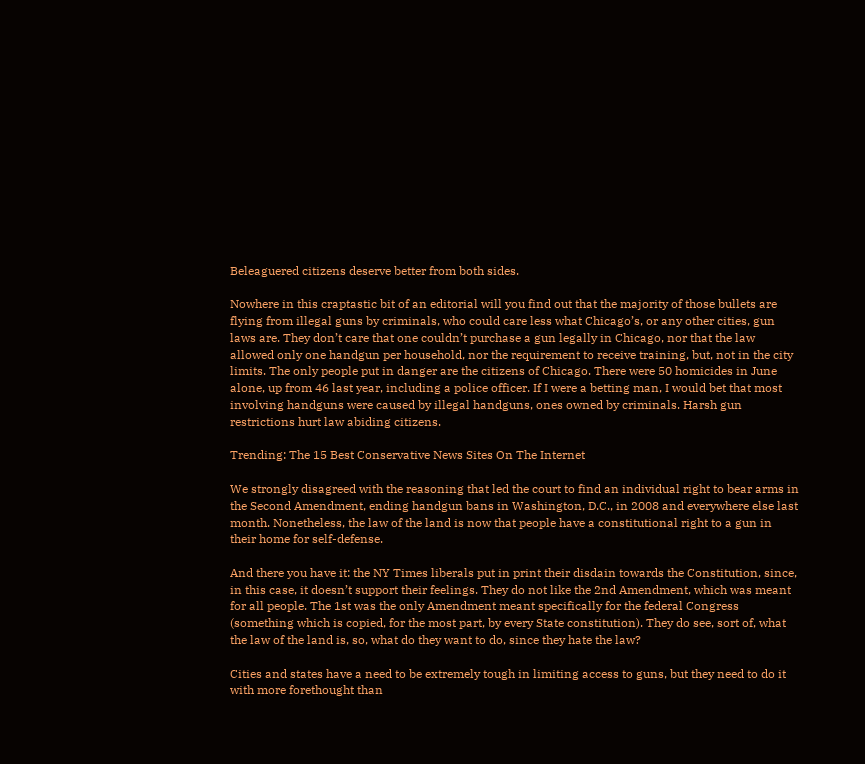Beleaguered citizens deserve better from both sides.

Nowhere in this craptastic bit of an editorial will you find out that the majority of those bullets are flying from illegal guns by criminals, who could care less what Chicago’s, or any other cities, gun laws are. They don’t care that one couldn’t purchase a gun legally in Chicago, nor that the law allowed only one handgun per household, nor the requirement to receive training, but, not in the city limits. The only people put in danger are the citizens of Chicago. There were 50 homicides in June alone, up from 46 last year, including a police officer. If I were a betting man, I would bet that most involving handguns were caused by illegal handguns, ones owned by criminals. Harsh gun restrictions hurt law abiding citizens.

Trending: The 15 Best Conservative News Sites On The Internet

We strongly disagreed with the reasoning that led the court to find an individual right to bear arms in the Second Amendment, ending handgun bans in Washington, D.C., in 2008 and everywhere else last month. Nonetheless, the law of the land is now that people have a constitutional right to a gun in their home for self-defense.

And there you have it: the NY Times liberals put in print their disdain towards the Constitution, since, in this case, it doesn’t support their feelings. They do not like the 2nd Amendment, which was meant for all people. The 1st was the only Amendment meant specifically for the federal Congress (something which is copied, for the most part, by every State constitution). They do see, sort of, what the law of the land is, so, what do they want to do, since they hate the law?

Cities and states have a need to be extremely tough in limiting access to guns, but they need to do it with more forethought than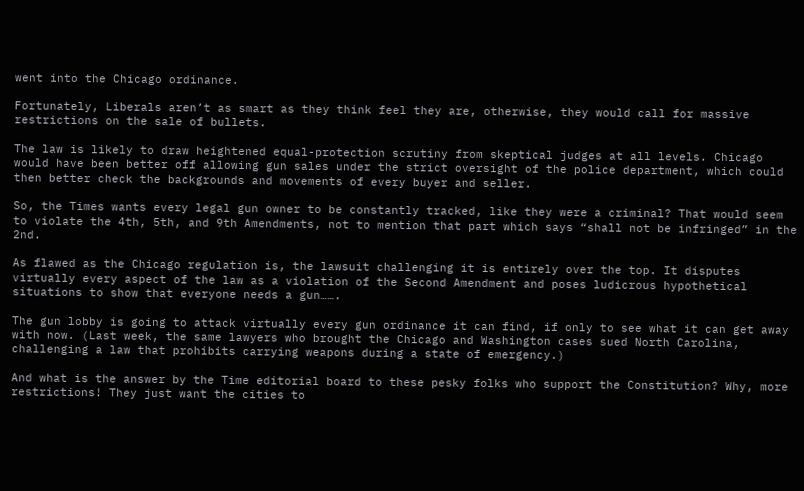went into the Chicago ordinance.

Fortunately, Liberals aren’t as smart as they think feel they are, otherwise, they would call for massive restrictions on the sale of bullets.

The law is likely to draw heightened equal-protection scrutiny from skeptical judges at all levels. Chicago would have been better off allowing gun sales under the strict oversight of the police department, which could then better check the backgrounds and movements of every buyer and seller.

So, the Times wants every legal gun owner to be constantly tracked, like they were a criminal? That would seem to violate the 4th, 5th, and 9th Amendments, not to mention that part which says “shall not be infringed” in the 2nd.

As flawed as the Chicago regulation is, the lawsuit challenging it is entirely over the top. It disputes virtually every aspect of the law as a violation of the Second Amendment and poses ludicrous hypothetical situations to show that everyone needs a gun…….

The gun lobby is going to attack virtually every gun ordinance it can find, if only to see what it can get away with now. (Last week, the same lawyers who brought the Chicago and Washington cases sued North Carolina, challenging a law that prohibits carrying weapons during a state of emergency.)

And what is the answer by the Time editorial board to these pesky folks who support the Constitution? Why, more restrictions! They just want the cities to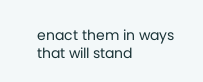enact them in ways that will stand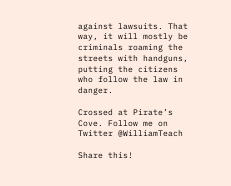against lawsuits. That way, it will mostly be criminals roaming the streets with handguns, putting the citizens who follow the law in danger.

Crossed at Pirate’s Cove. Follow me on Twitter @WilliamTeach

Share this!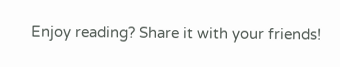Enjoy reading? Share it with your friends!